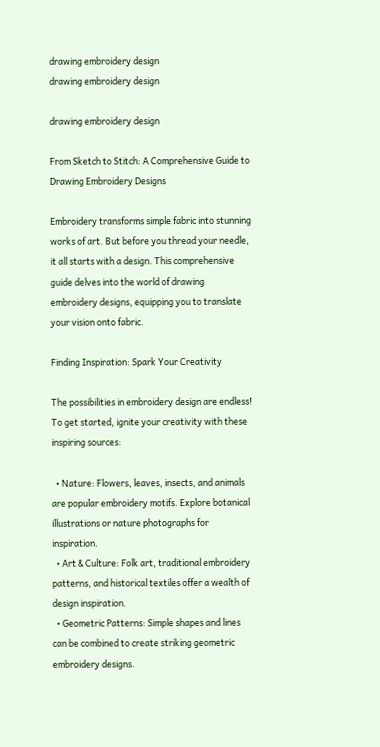drawing embroidery design
drawing embroidery design

drawing embroidery design

From Sketch to Stitch: A Comprehensive Guide to Drawing Embroidery Designs

Embroidery transforms simple fabric into stunning works of art. But before you thread your needle, it all starts with a design. This comprehensive guide delves into the world of drawing embroidery designs, equipping you to translate your vision onto fabric.

Finding Inspiration: Spark Your Creativity

The possibilities in embroidery design are endless! To get started, ignite your creativity with these inspiring sources:

  • Nature: Flowers, leaves, insects, and animals are popular embroidery motifs. Explore botanical illustrations or nature photographs for inspiration.
  • Art & Culture: Folk art, traditional embroidery patterns, and historical textiles offer a wealth of design inspiration.
  • Geometric Patterns: Simple shapes and lines can be combined to create striking geometric embroidery designs.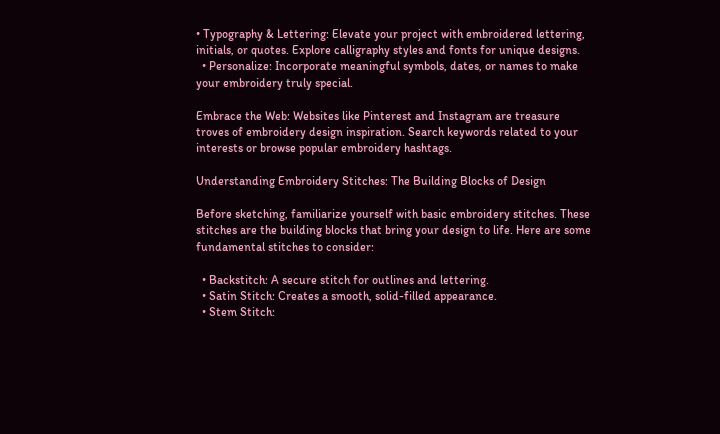• Typography & Lettering: Elevate your project with embroidered lettering, initials, or quotes. Explore calligraphy styles and fonts for unique designs.
  • Personalize: Incorporate meaningful symbols, dates, or names to make your embroidery truly special.

Embrace the Web: Websites like Pinterest and Instagram are treasure troves of embroidery design inspiration. Search keywords related to your interests or browse popular embroidery hashtags.

Understanding Embroidery Stitches: The Building Blocks of Design

Before sketching, familiarize yourself with basic embroidery stitches. These stitches are the building blocks that bring your design to life. Here are some fundamental stitches to consider:

  • Backstitch: A secure stitch for outlines and lettering.
  • Satin Stitch: Creates a smooth, solid-filled appearance.
  • Stem Stitch: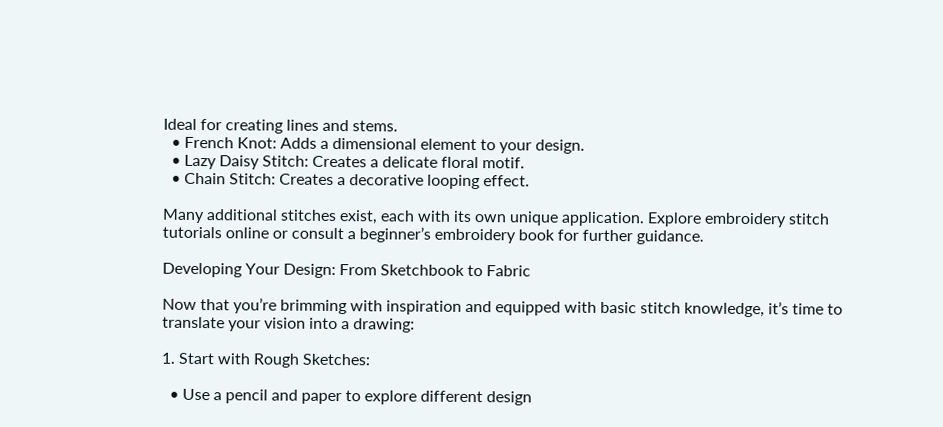Ideal for creating lines and stems.
  • French Knot: Adds a dimensional element to your design.
  • Lazy Daisy Stitch: Creates a delicate floral motif.
  • Chain Stitch: Creates a decorative looping effect.

Many additional stitches exist, each with its own unique application. Explore embroidery stitch tutorials online or consult a beginner’s embroidery book for further guidance.

Developing Your Design: From Sketchbook to Fabric

Now that you’re brimming with inspiration and equipped with basic stitch knowledge, it’s time to translate your vision into a drawing:

1. Start with Rough Sketches:

  • Use a pencil and paper to explore different design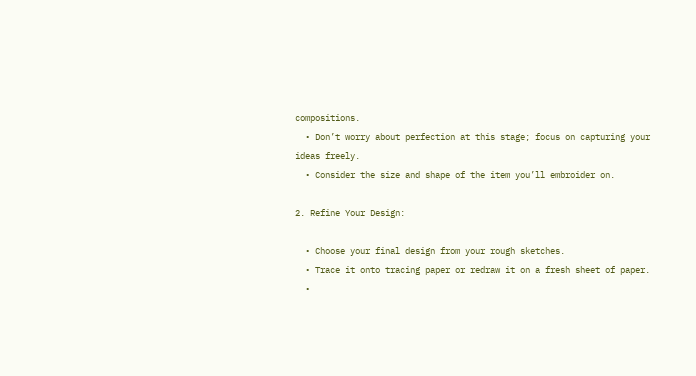compositions.
  • Don’t worry about perfection at this stage; focus on capturing your ideas freely.
  • Consider the size and shape of the item you’ll embroider on.

2. Refine Your Design:

  • Choose your final design from your rough sketches.
  • Trace it onto tracing paper or redraw it on a fresh sheet of paper.
  •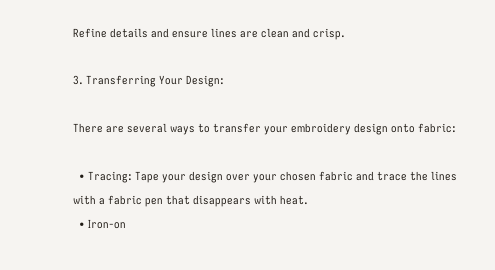Refine details and ensure lines are clean and crisp.

3. Transferring Your Design:

There are several ways to transfer your embroidery design onto fabric:

  • Tracing: Tape your design over your chosen fabric and trace the lines with a fabric pen that disappears with heat.
  • Iron-on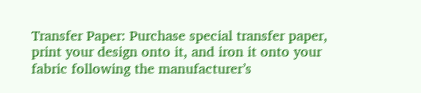Transfer Paper: Purchase special transfer paper, print your design onto it, and iron it onto your fabric following the manufacturer’s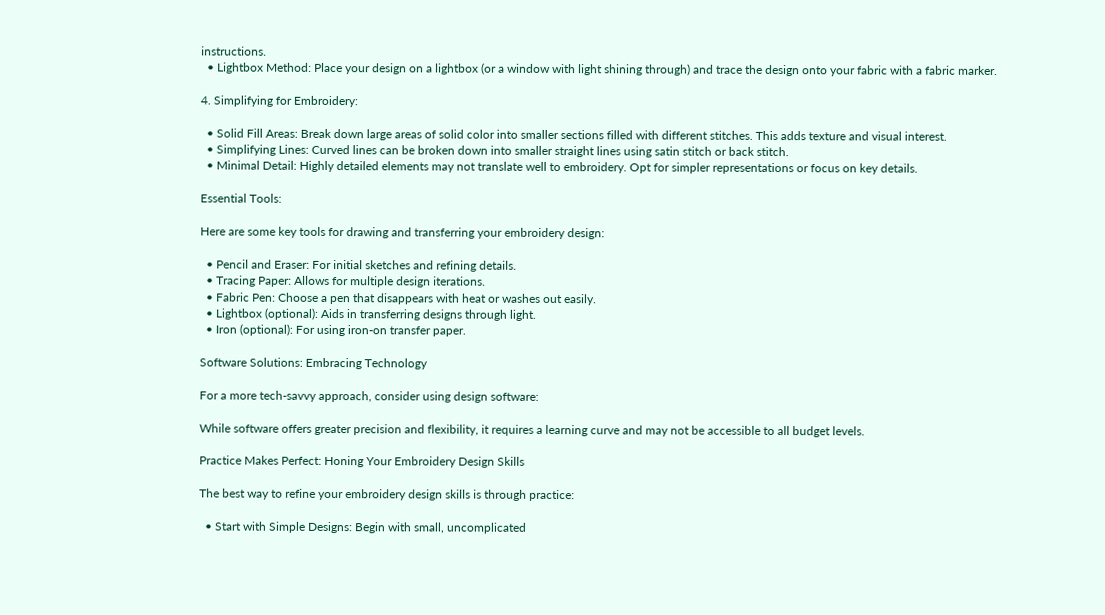instructions.
  • Lightbox Method: Place your design on a lightbox (or a window with light shining through) and trace the design onto your fabric with a fabric marker.

4. Simplifying for Embroidery:

  • Solid Fill Areas: Break down large areas of solid color into smaller sections filled with different stitches. This adds texture and visual interest.
  • Simplifying Lines: Curved lines can be broken down into smaller straight lines using satin stitch or back stitch.
  • Minimal Detail: Highly detailed elements may not translate well to embroidery. Opt for simpler representations or focus on key details.

Essential Tools:

Here are some key tools for drawing and transferring your embroidery design:

  • Pencil and Eraser: For initial sketches and refining details.
  • Tracing Paper: Allows for multiple design iterations.
  • Fabric Pen: Choose a pen that disappears with heat or washes out easily.
  • Lightbox (optional): Aids in transferring designs through light.
  • Iron (optional): For using iron-on transfer paper.

Software Solutions: Embracing Technology

For a more tech-savvy approach, consider using design software:

While software offers greater precision and flexibility, it requires a learning curve and may not be accessible to all budget levels.

Practice Makes Perfect: Honing Your Embroidery Design Skills

The best way to refine your embroidery design skills is through practice:

  • Start with Simple Designs: Begin with small, uncomplicated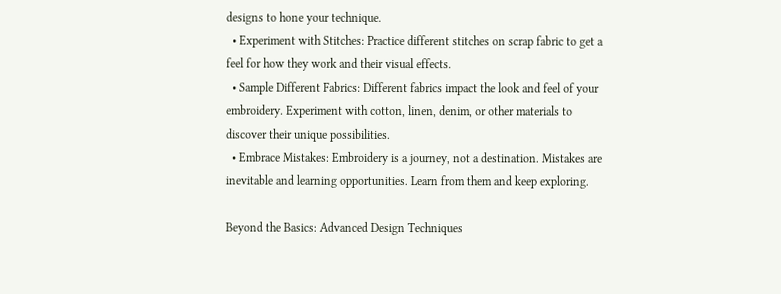designs to hone your technique.
  • Experiment with Stitches: Practice different stitches on scrap fabric to get a feel for how they work and their visual effects.
  • Sample Different Fabrics: Different fabrics impact the look and feel of your embroidery. Experiment with cotton, linen, denim, or other materials to discover their unique possibilities.
  • Embrace Mistakes: Embroidery is a journey, not a destination. Mistakes are inevitable and learning opportunities. Learn from them and keep exploring.

Beyond the Basics: Advanced Design Techniques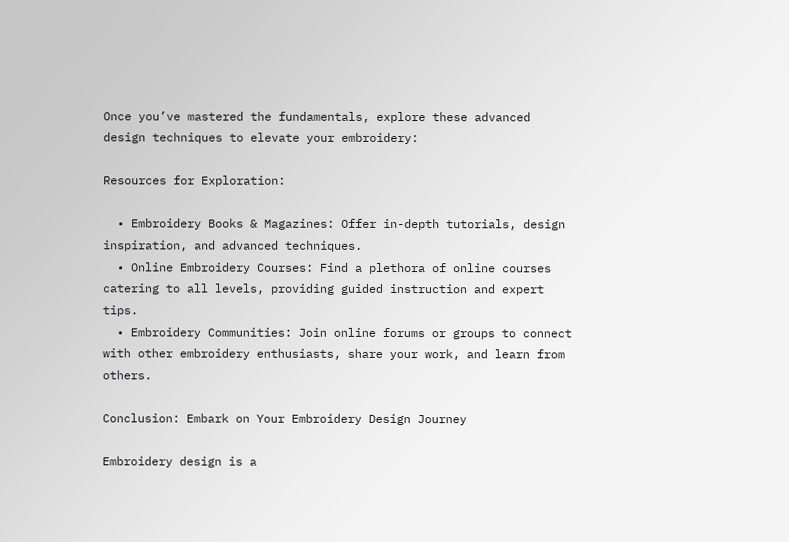Once you’ve mastered the fundamentals, explore these advanced design techniques to elevate your embroidery:

Resources for Exploration:

  • Embroidery Books & Magazines: Offer in-depth tutorials, design inspiration, and advanced techniques.
  • Online Embroidery Courses: Find a plethora of online courses catering to all levels, providing guided instruction and expert tips.
  • Embroidery Communities: Join online forums or groups to connect with other embroidery enthusiasts, share your work, and learn from others.

Conclusion: Embark on Your Embroidery Design Journey

Embroidery design is a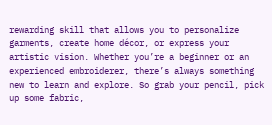rewarding skill that allows you to personalize garments, create home décor, or express your artistic vision. Whether you’re a beginner or an experienced embroiderer, there’s always something new to learn and explore. So grab your pencil, pick up some fabric,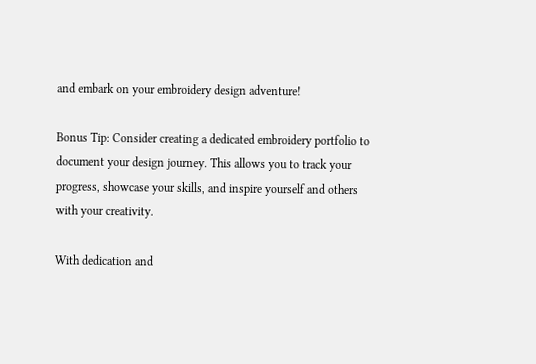and embark on your embroidery design adventure!

Bonus Tip: Consider creating a dedicated embroidery portfolio to document your design journey. This allows you to track your progress, showcase your skills, and inspire yourself and others with your creativity.

With dedication and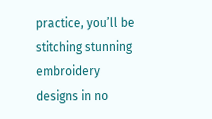practice, you’ll be stitching stunning embroidery designs in no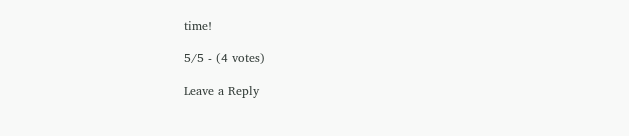time!

5/5 - (4 votes)

Leave a Reply